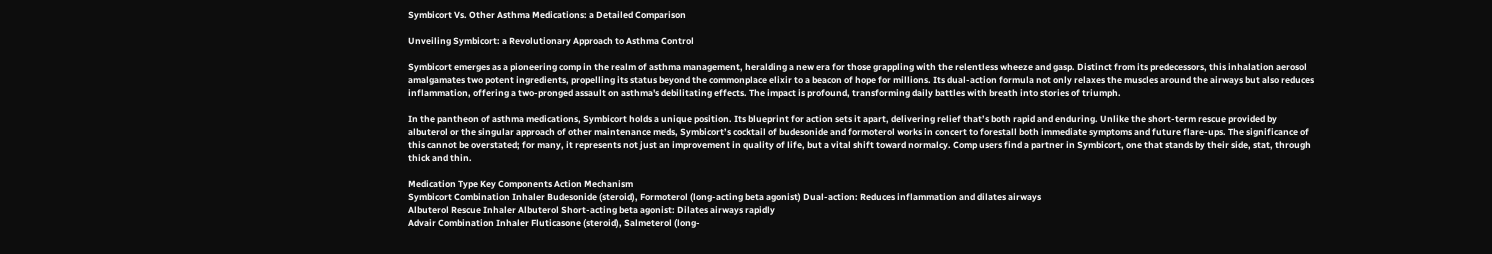Symbicort Vs. Other Asthma Medications: a Detailed Comparison

Unveiling Symbicort: a Revolutionary Approach to Asthma Control

Symbicort emerges as a pioneering comp in the realm of asthma management, heralding a new era for those grappling with the relentless wheeze and gasp. Distinct from its predecessors, this inhalation aerosol amalgamates two potent ingredients, propelling its status beyond the commonplace elixir to a beacon of hope for millions. Its dual-action formula not only relaxes the muscles around the airways but also reduces inflammation, offering a two-pronged assault on asthma's debilitating effects. The impact is profound, transforming daily battles with breath into stories of triumph.

In the pantheon of asthma medications, Symbicort holds a unique position. Its blueprint for action sets it apart, delivering relief that’s both rapid and enduring. Unlike the short-term rescue provided by albuterol or the singular approach of other maintenance meds, Symbicort’s cocktail of budesonide and formoterol works in concert to forestall both immediate symptoms and future flare-ups. The significance of this cannot be overstated; for many, it represents not just an improvement in quality of life, but a vital shift toward normalcy. Comp users find a partner in Symbicort, one that stands by their side, stat, through thick and thin.

Medication Type Key Components Action Mechanism
Symbicort Combination Inhaler Budesonide (steroid), Formoterol (long-acting beta agonist) Dual-action: Reduces inflammation and dilates airways
Albuterol Rescue Inhaler Albuterol Short-acting beta agonist: Dilates airways rapidly
Advair Combination Inhaler Fluticasone (steroid), Salmeterol (long-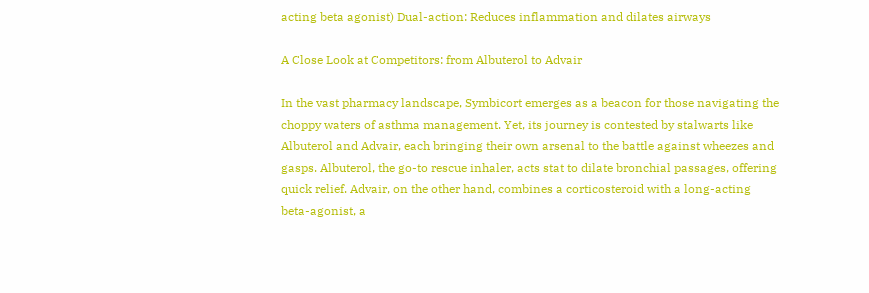acting beta agonist) Dual-action: Reduces inflammation and dilates airways

A Close Look at Competitors: from Albuterol to Advair

In the vast pharmacy landscape, Symbicort emerges as a beacon for those navigating the choppy waters of asthma management. Yet, its journey is contested by stalwarts like Albuterol and Advair, each bringing their own arsenal to the battle against wheezes and gasps. Albuterol, the go-to rescue inhaler, acts stat to dilate bronchial passages, offering quick relief. Advair, on the other hand, combines a corticosteroid with a long-acting beta-agonist, a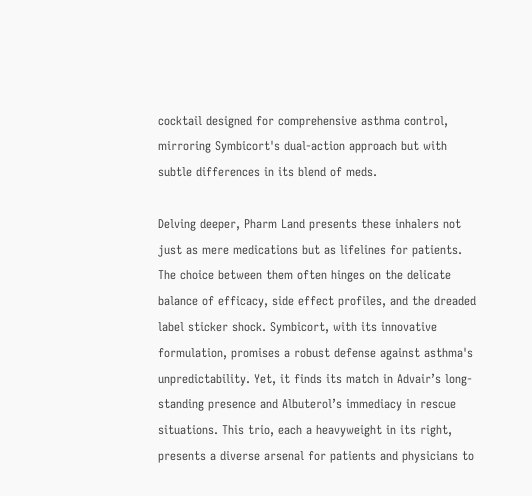cocktail designed for comprehensive asthma control, mirroring Symbicort's dual-action approach but with subtle differences in its blend of meds.

Delving deeper, Pharm Land presents these inhalers not just as mere medications but as lifelines for patients. The choice between them often hinges on the delicate balance of efficacy, side effect profiles, and the dreaded label sticker shock. Symbicort, with its innovative formulation, promises a robust defense against asthma's unpredictability. Yet, it finds its match in Advair’s long-standing presence and Albuterol’s immediacy in rescue situations. This trio, each a heavyweight in its right, presents a diverse arsenal for patients and physicians to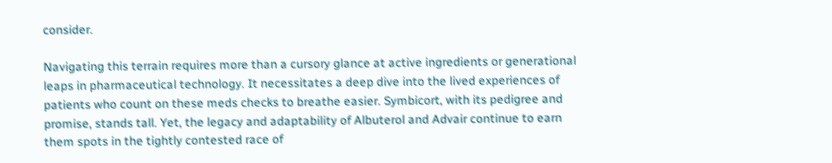consider.

Navigating this terrain requires more than a cursory glance at active ingredients or generational leaps in pharmaceutical technology. It necessitates a deep dive into the lived experiences of patients who count on these meds checks to breathe easier. Symbicort, with its pedigree and promise, stands tall. Yet, the legacy and adaptability of Albuterol and Advair continue to earn them spots in the tightly contested race of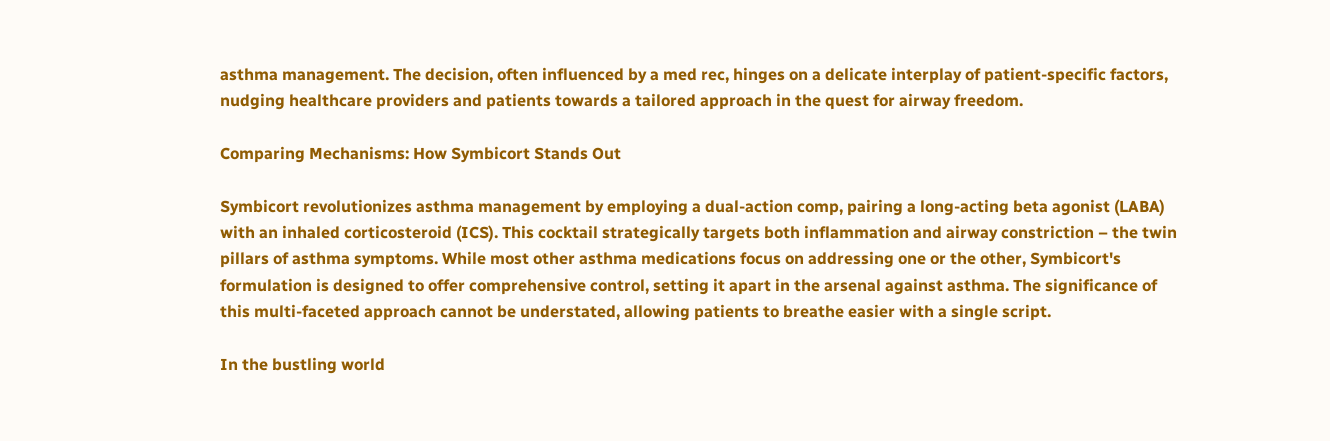asthma management. The decision, often influenced by a med rec, hinges on a delicate interplay of patient-specific factors, nudging healthcare providers and patients towards a tailored approach in the quest for airway freedom.

Comparing Mechanisms: How Symbicort Stands Out

Symbicort revolutionizes asthma management by employing a dual-action comp, pairing a long-acting beta agonist (LABA) with an inhaled corticosteroid (ICS). This cocktail strategically targets both inflammation and airway constriction – the twin pillars of asthma symptoms. While most other asthma medications focus on addressing one or the other, Symbicort's formulation is designed to offer comprehensive control, setting it apart in the arsenal against asthma. The significance of this multi-faceted approach cannot be understated, allowing patients to breathe easier with a single script.

In the bustling world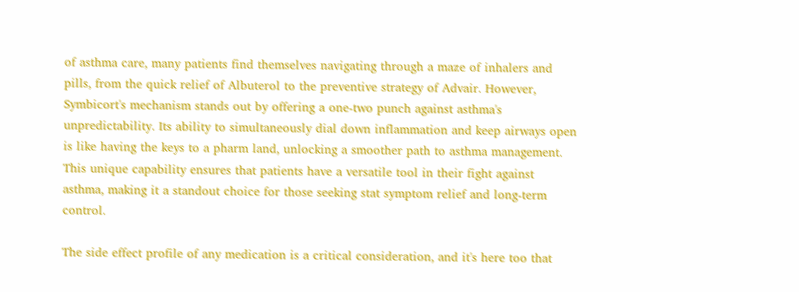of asthma care, many patients find themselves navigating through a maze of inhalers and pills, from the quick relief of Albuterol to the preventive strategy of Advair. However, Symbicort's mechanism stands out by offering a one-two punch against asthma's unpredictability. Its ability to simultaneously dial down inflammation and keep airways open is like having the keys to a pharm land, unlocking a smoother path to asthma management. This unique capability ensures that patients have a versatile tool in their fight against asthma, making it a standout choice for those seeking stat symptom relief and long-term control.

The side effect profile of any medication is a critical consideration, and it's here too that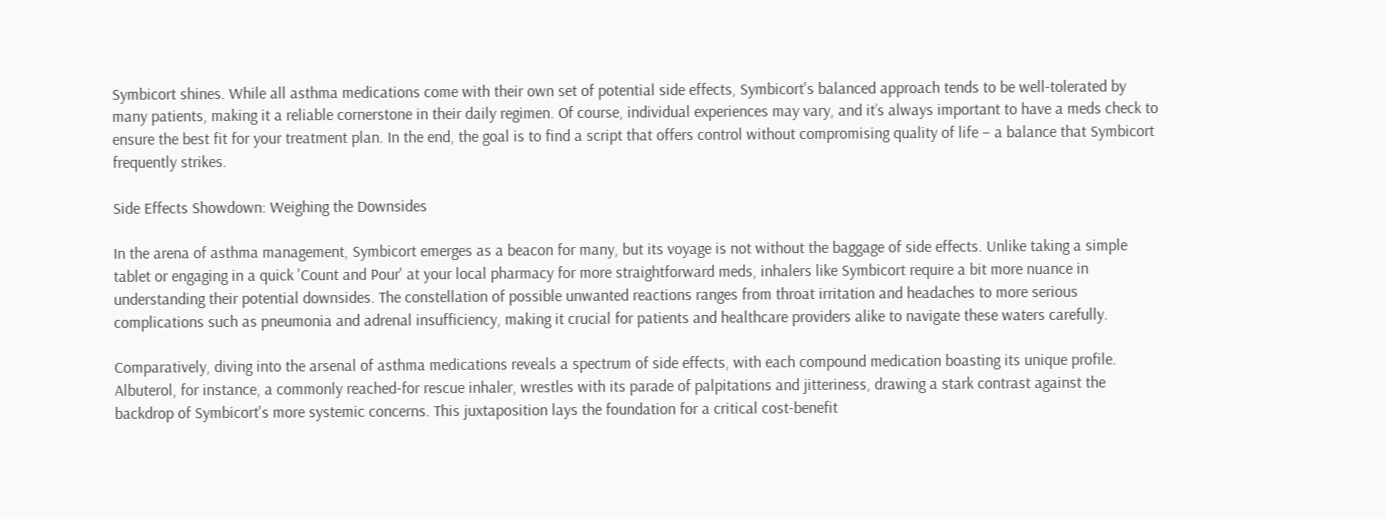Symbicort shines. While all asthma medications come with their own set of potential side effects, Symbicort's balanced approach tends to be well-tolerated by many patients, making it a reliable cornerstone in their daily regimen. Of course, individual experiences may vary, and it’s always important to have a meds check to ensure the best fit for your treatment plan. In the end, the goal is to find a script that offers control without compromising quality of life – a balance that Symbicort frequently strikes.

Side Effects Showdown: Weighing the Downsides

In the arena of asthma management, Symbicort emerges as a beacon for many, but its voyage is not without the baggage of side effects. Unlike taking a simple tablet or engaging in a quick 'Count and Pour' at your local pharmacy for more straightforward meds, inhalers like Symbicort require a bit more nuance in understanding their potential downsides. The constellation of possible unwanted reactions ranges from throat irritation and headaches to more serious complications such as pneumonia and adrenal insufficiency, making it crucial for patients and healthcare providers alike to navigate these waters carefully.

Comparatively, diving into the arsenal of asthma medications reveals a spectrum of side effects, with each compound medication boasting its unique profile. Albuterol, for instance, a commonly reached-for rescue inhaler, wrestles with its parade of palpitations and jitteriness, drawing a stark contrast against the backdrop of Symbicort's more systemic concerns. This juxtaposition lays the foundation for a critical cost-benefit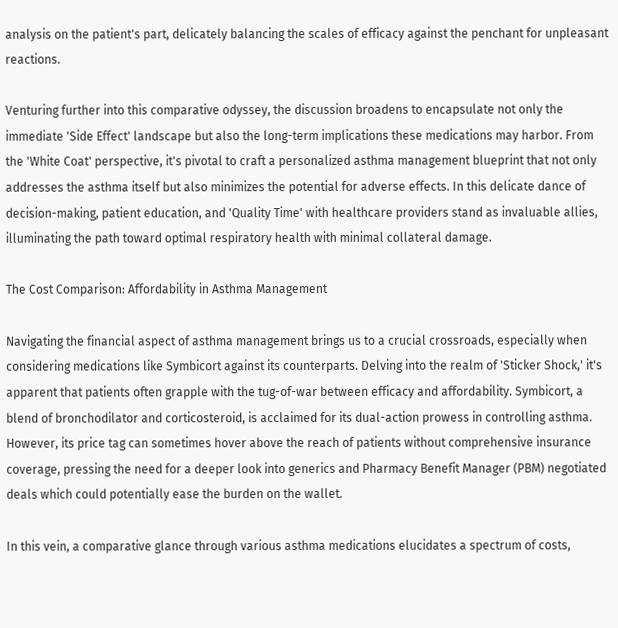analysis on the patient's part, delicately balancing the scales of efficacy against the penchant for unpleasant reactions.

Venturing further into this comparative odyssey, the discussion broadens to encapsulate not only the immediate 'Side Effect' landscape but also the long-term implications these medications may harbor. From the 'White Coat' perspective, it's pivotal to craft a personalized asthma management blueprint that not only addresses the asthma itself but also minimizes the potential for adverse effects. In this delicate dance of decision-making, patient education, and 'Quality Time' with healthcare providers stand as invaluable allies, illuminating the path toward optimal respiratory health with minimal collateral damage.

The Cost Comparison: Affordability in Asthma Management

Navigating the financial aspect of asthma management brings us to a crucial crossroads, especially when considering medications like Symbicort against its counterparts. Delving into the realm of 'Sticker Shock,' it's apparent that patients often grapple with the tug-of-war between efficacy and affordability. Symbicort, a blend of bronchodilator and corticosteroid, is acclaimed for its dual-action prowess in controlling asthma. However, its price tag can sometimes hover above the reach of patients without comprehensive insurance coverage, pressing the need for a deeper look into generics and Pharmacy Benefit Manager (PBM) negotiated deals which could potentially ease the burden on the wallet.

In this vein, a comparative glance through various asthma medications elucidates a spectrum of costs,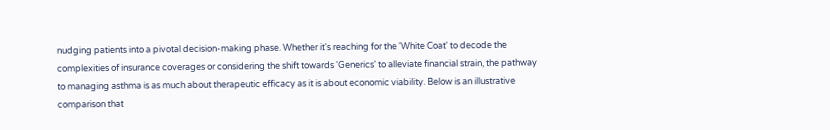nudging patients into a pivotal decision-making phase. Whether it's reaching for the 'White Coat' to decode the complexities of insurance coverages or considering the shift towards 'Generics' to alleviate financial strain, the pathway to managing asthma is as much about therapeutic efficacy as it is about economic viability. Below is an illustrative comparison that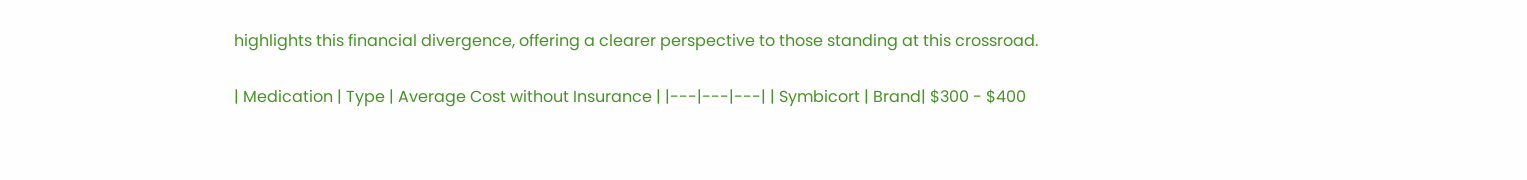highlights this financial divergence, offering a clearer perspective to those standing at this crossroad.

| Medication | Type | Average Cost without Insurance | |---|---|---| | Symbicort | Brand| $300 - $400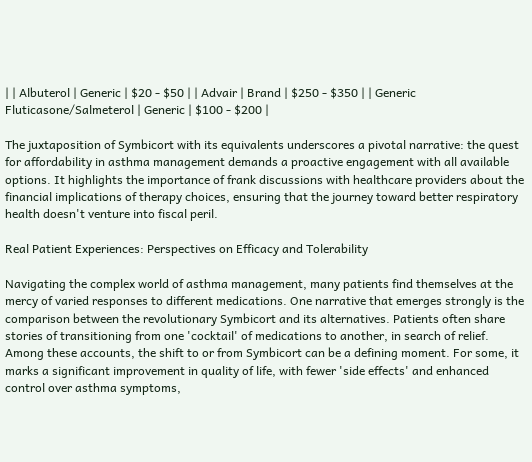| | Albuterol | Generic | $20 - $50 | | Advair | Brand | $250 - $350 | | Generic Fluticasone/Salmeterol | Generic | $100 - $200 |

The juxtaposition of Symbicort with its equivalents underscores a pivotal narrative: the quest for affordability in asthma management demands a proactive engagement with all available options. It highlights the importance of frank discussions with healthcare providers about the financial implications of therapy choices, ensuring that the journey toward better respiratory health doesn't venture into fiscal peril.

Real Patient Experiences: Perspectives on Efficacy and Tolerability

Navigating the complex world of asthma management, many patients find themselves at the mercy of varied responses to different medications. One narrative that emerges strongly is the comparison between the revolutionary Symbicort and its alternatives. Patients often share stories of transitioning from one 'cocktail' of medications to another, in search of relief. Among these accounts, the shift to or from Symbicort can be a defining moment. For some, it marks a significant improvement in quality of life, with fewer 'side effects' and enhanced control over asthma symptoms,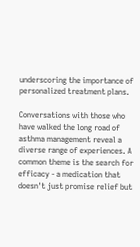underscoring the importance of personalized treatment plans.

Conversations with those who have walked the long road of asthma management reveal a diverse range of experiences. A common theme is the search for efficacy - a medication that doesn't just promise relief but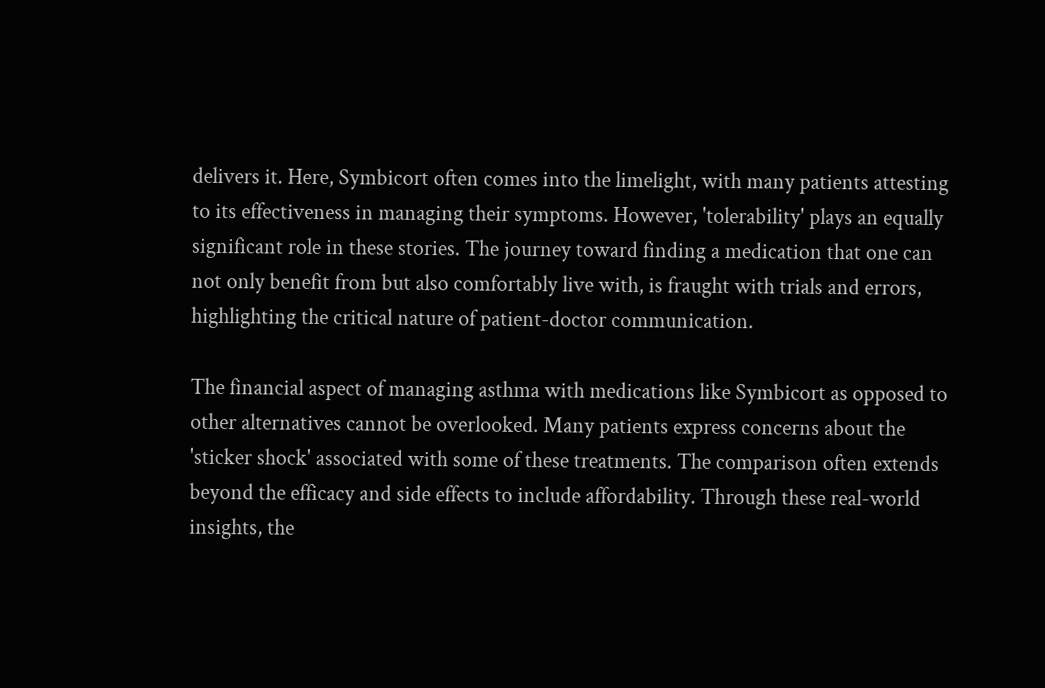delivers it. Here, Symbicort often comes into the limelight, with many patients attesting to its effectiveness in managing their symptoms. However, 'tolerability' plays an equally significant role in these stories. The journey toward finding a medication that one can not only benefit from but also comfortably live with, is fraught with trials and errors, highlighting the critical nature of patient-doctor communication.

The financial aspect of managing asthma with medications like Symbicort as opposed to other alternatives cannot be overlooked. Many patients express concerns about the 'sticker shock' associated with some of these treatments. The comparison often extends beyond the efficacy and side effects to include affordability. Through these real-world insights, the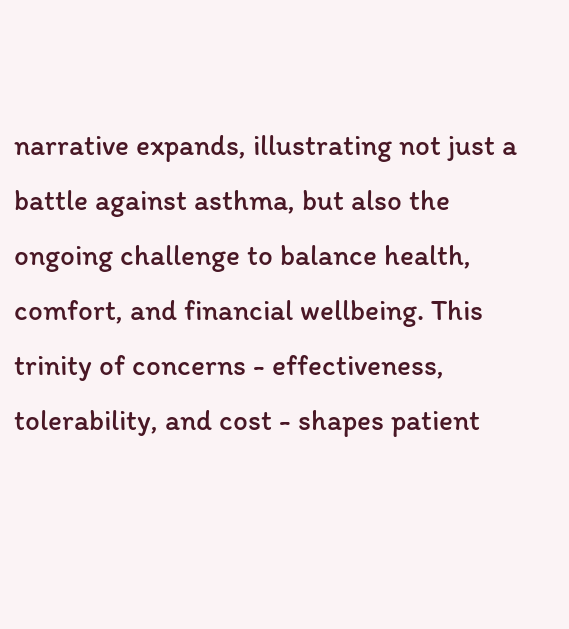narrative expands, illustrating not just a battle against asthma, but also the ongoing challenge to balance health, comfort, and financial wellbeing. This trinity of concerns - effectiveness, tolerability, and cost - shapes patient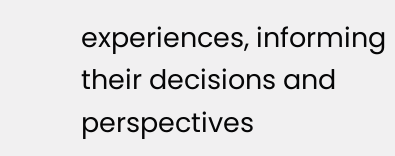experiences, informing their decisions and perspectives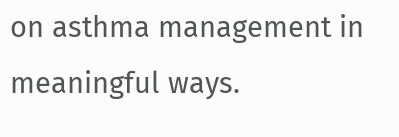on asthma management in meaningful ways.